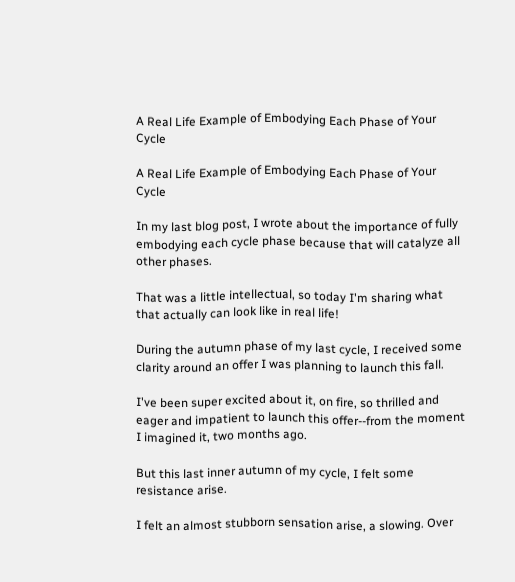A Real Life Example of Embodying Each Phase of Your Cycle

A Real Life Example of Embodying Each Phase of Your Cycle

In my last blog post, I wrote about the importance of fully embodying each cycle phase because that will catalyze all other phases.

That was a little intellectual, so today I'm sharing what that actually can look like in real life!

During the autumn phase of my last cycle, I received some clarity around an offer I was planning to launch this fall.

I've been super excited about it, on fire, so thrilled and eager and impatient to launch this offer--from the moment I imagined it, two months ago.

But this last inner autumn of my cycle, I felt some resistance arise.

I felt an almost stubborn sensation arise, a slowing. Over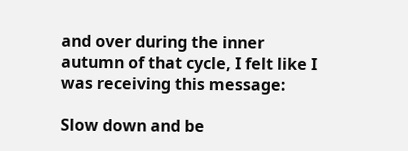and over during the inner autumn of that cycle, I felt like I was receiving this message:

Slow down and be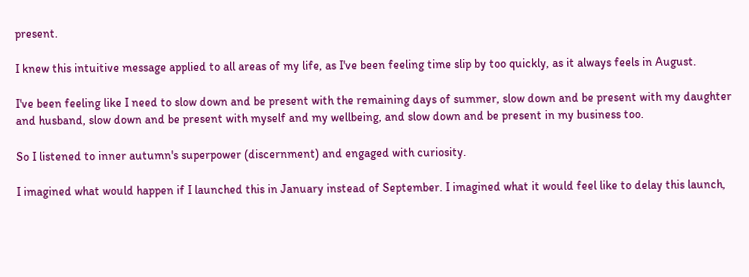present.

I knew this intuitive message applied to all areas of my life, as I've been feeling time slip by too quickly, as it always feels in August.

I've been feeling like I need to slow down and be present with the remaining days of summer, slow down and be present with my daughter and husband, slow down and be present with myself and my wellbeing, and slow down and be present in my business too.

So I listened to inner autumn's superpower (discernment) and engaged with curiosity.

I imagined what would happen if I launched this in January instead of September. I imagined what it would feel like to delay this launch,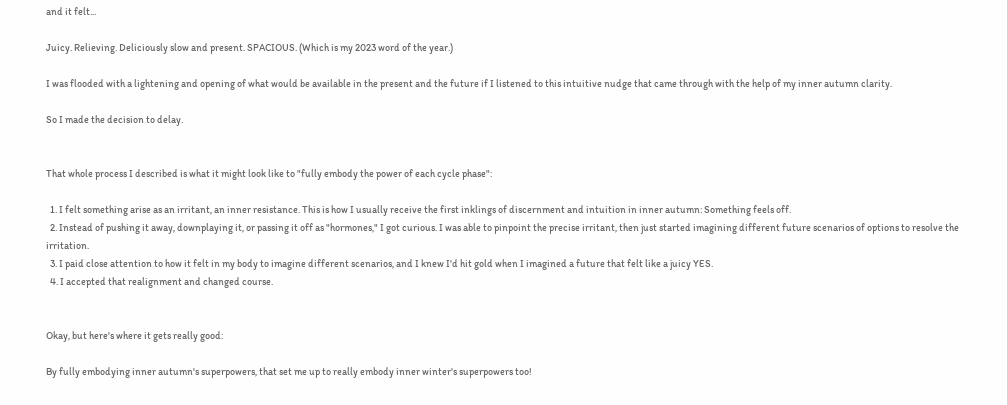and it felt...

Juicy. Relieving. Deliciously slow and present. SPACIOUS. (Which is my 2023 word of the year.)

I was flooded with a lightening and opening of what would be available in the present and the future if I listened to this intuitive nudge that came through with the help of my inner autumn clarity.

So I made the decision to delay.


That whole process I described is what it might look like to "fully embody the power of each cycle phase":

  1. I felt something arise as an irritant, an inner resistance. This is how I usually receive the first inklings of discernment and intuition in inner autumn: Something feels off.
  2. Instead of pushing it away, downplaying it, or passing it off as "hormones," I got curious. I was able to pinpoint the precise irritant, then just started imagining different future scenarios of options to resolve the irritation.
  3. I paid close attention to how it felt in my body to imagine different scenarios, and I knew I'd hit gold when I imagined a future that felt like a juicy YES.
  4. I accepted that realignment and changed course.


Okay, but here's where it gets really good:

By fully embodying inner autumn's superpowers, that set me up to really embody inner winter's superpowers too!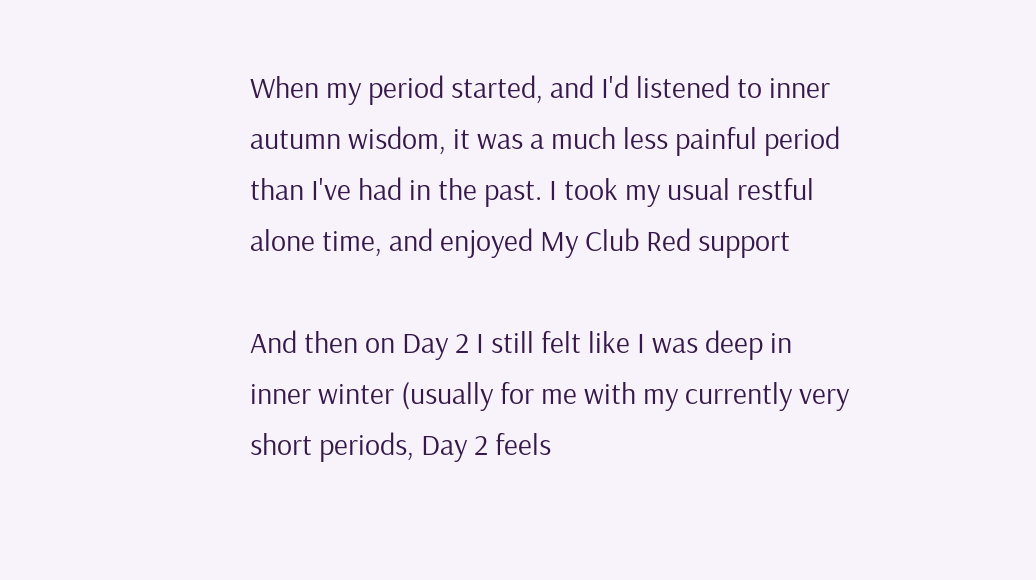When my period started, and I'd listened to inner autumn wisdom, it was a much less painful period than I've had in the past. I took my usual restful alone time, and enjoyed My Club Red support

And then on Day 2 I still felt like I was deep in inner winter (usually for me with my currently very short periods, Day 2 feels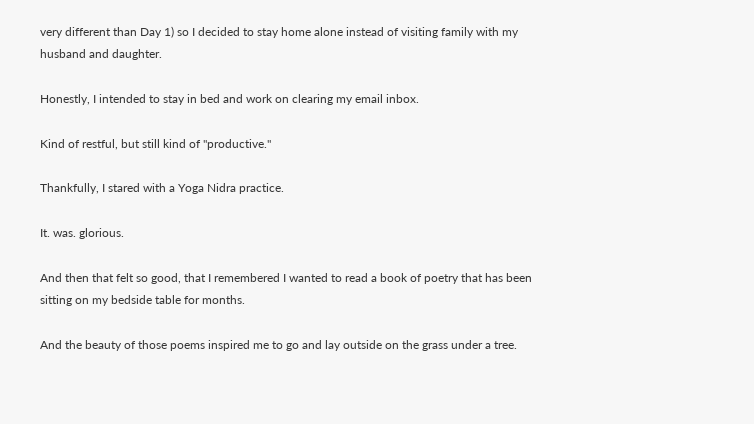very different than Day 1) so I decided to stay home alone instead of visiting family with my husband and daughter.

Honestly, I intended to stay in bed and work on clearing my email inbox.

Kind of restful, but still kind of "productive."

Thankfully, I stared with a Yoga Nidra practice.

It. was. glorious.

And then that felt so good, that I remembered I wanted to read a book of poetry that has been sitting on my bedside table for months.

And the beauty of those poems inspired me to go and lay outside on the grass under a tree.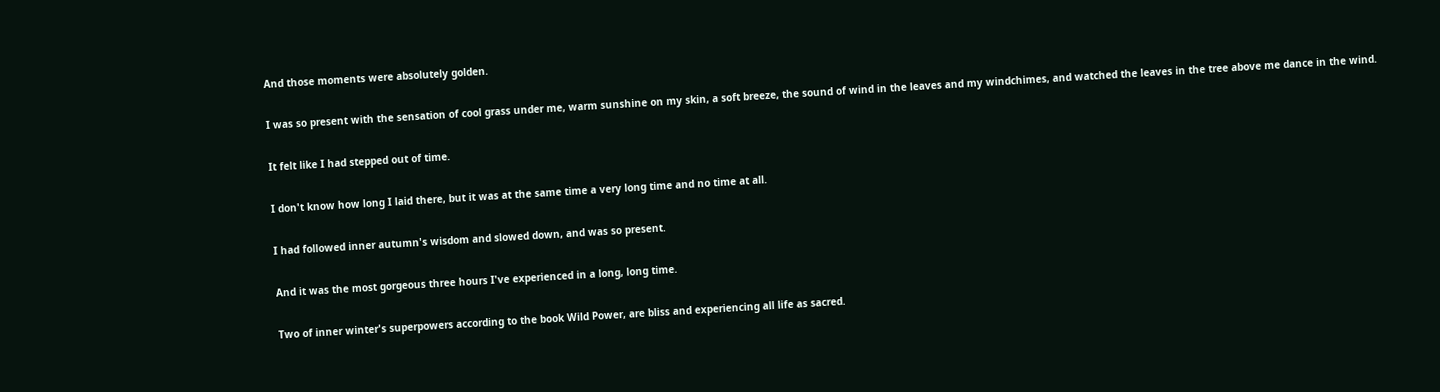And those moments were absolutely golden.

I was so present with the sensation of cool grass under me, warm sunshine on my skin, a soft breeze, the sound of wind in the leaves and my windchimes, and watched the leaves in the tree above me dance in the wind.

It felt like I had stepped out of time.

I don't know how long I laid there, but it was at the same time a very long time and no time at all.

I had followed inner autumn's wisdom and slowed down, and was so present.

And it was the most gorgeous three hours I've experienced in a long, long time.

Two of inner winter's superpowers according to the book Wild Power, are bliss and experiencing all life as sacred.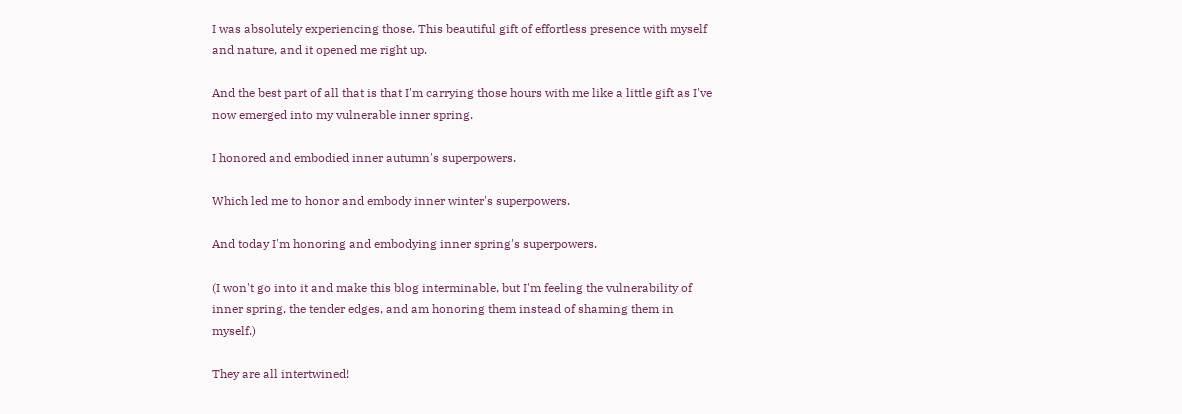I was absolutely experiencing those. This beautiful gift of effortless presence with myself and nature, and it opened me right up.

And the best part of all that is that I'm carrying those hours with me like a little gift as I've now emerged into my vulnerable inner spring.

I honored and embodied inner autumn's superpowers.

Which led me to honor and embody inner winter's superpowers.

And today I'm honoring and embodying inner spring's superpowers.

(I won't go into it and make this blog interminable, but I'm feeling the vulnerability of inner spring, the tender edges, and am honoring them instead of shaming them in myself.)

They are all intertwined!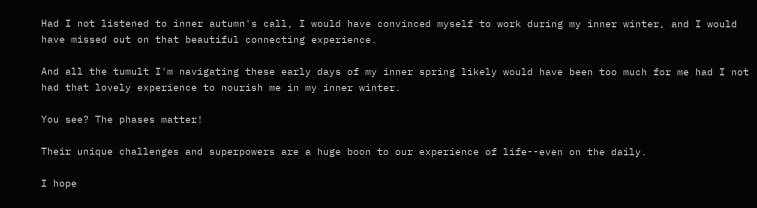Had I not listened to inner autumn's call, I would have convinced myself to work during my inner winter, and I would have missed out on that beautiful connecting experience.

And all the tumult I'm navigating these early days of my inner spring likely would have been too much for me had I not had that lovely experience to nourish me in my inner winter.

You see? The phases matter!

Their unique challenges and superpowers are a huge boon to our experience of life--even on the daily.

I hope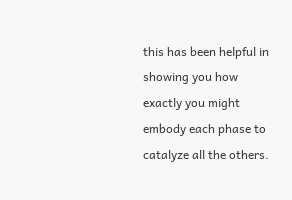this has been helpful in showing you how exactly you might embody each phase to catalyze all the others.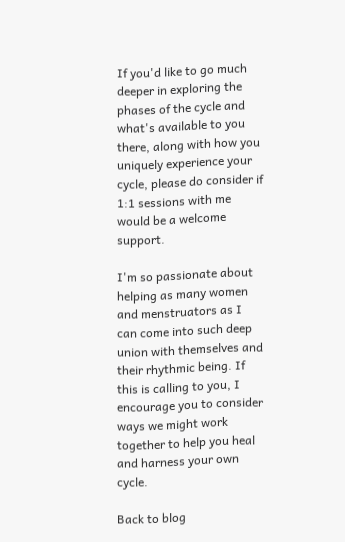If you'd like to go much deeper in exploring the phases of the cycle and what's available to you there, along with how you uniquely experience your cycle, please do consider if 1:1 sessions with me would be a welcome support.

I'm so passionate about helping as many women and menstruators as I can come into such deep union with themselves and their rhythmic being. If this is calling to you, I encourage you to consider ways we might work together to help you heal and harness your own cycle.

Back to blog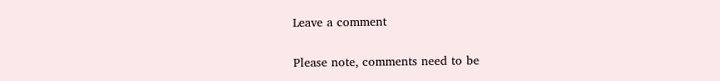Leave a comment

Please note, comments need to be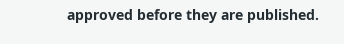approved before they are published.